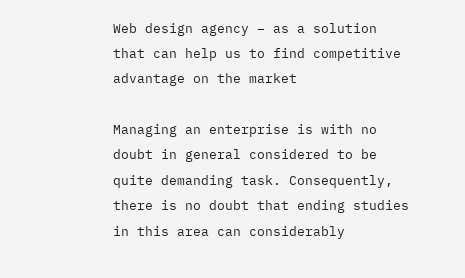Web design agency – as a solution that can help us to find competitive advantage on the market

Managing an enterprise is with no doubt in general considered to be quite demanding task. Consequently, there is no doubt that ending studies in this area can considerably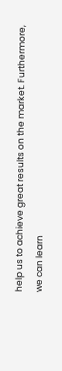help us to achieve great results on the market. Furthermore, we can learn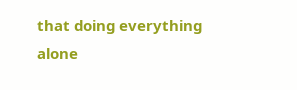that doing everything alone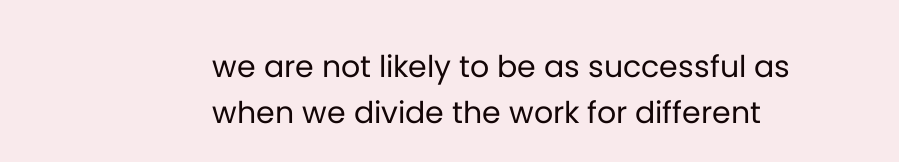we are not likely to be as successful as when we divide the work for different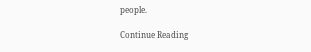people.

Continue Reading